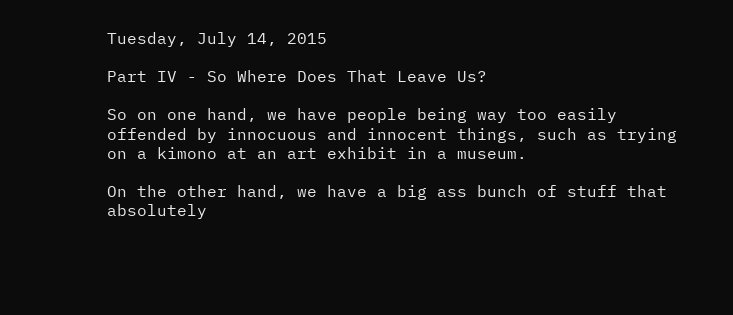Tuesday, July 14, 2015

Part IV - So Where Does That Leave Us?

So on one hand, we have people being way too easily offended by innocuous and innocent things, such as trying on a kimono at an art exhibit in a museum.

On the other hand, we have a big ass bunch of stuff that absolutely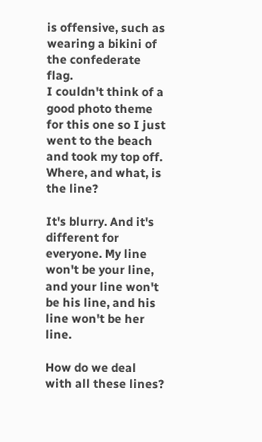is offensive, such as wearing a bikini of the confederate flag.
I couldn't think of a good photo theme for this one so I just went to the beach and took my top off.
Where, and what, is the line?

It's blurry. And it's different for everyone. My line won't be your line, and your line won't be his line, and his line won't be her line.

How do we deal with all these lines?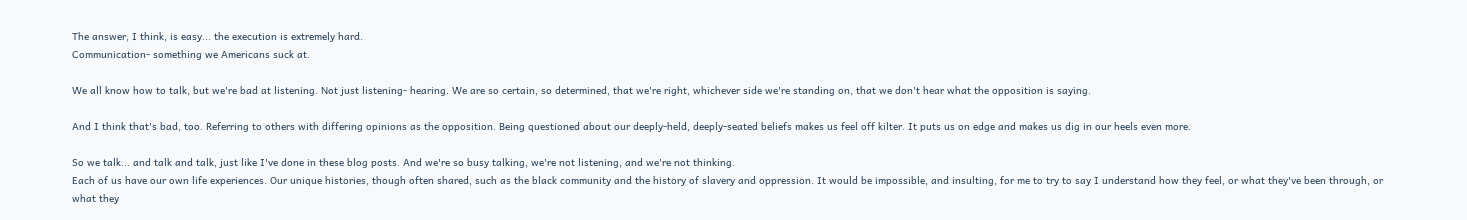The answer, I think, is easy... the execution is extremely hard.
Communication- something we Americans suck at.

We all know how to talk, but we're bad at listening. Not just listening- hearing. We are so certain, so determined, that we're right, whichever side we're standing on, that we don't hear what the opposition is saying.

And I think that's bad, too. Referring to others with differing opinions as the opposition. Being questioned about our deeply-held, deeply-seated beliefs makes us feel off kilter. It puts us on edge and makes us dig in our heels even more.

So we talk... and talk and talk, just like I've done in these blog posts. And we're so busy talking, we're not listening, and we're not thinking.
Each of us have our own life experiences. Our unique histories, though often shared, such as the black community and the history of slavery and oppression. It would be impossible, and insulting, for me to try to say I understand how they feel, or what they've been through, or what they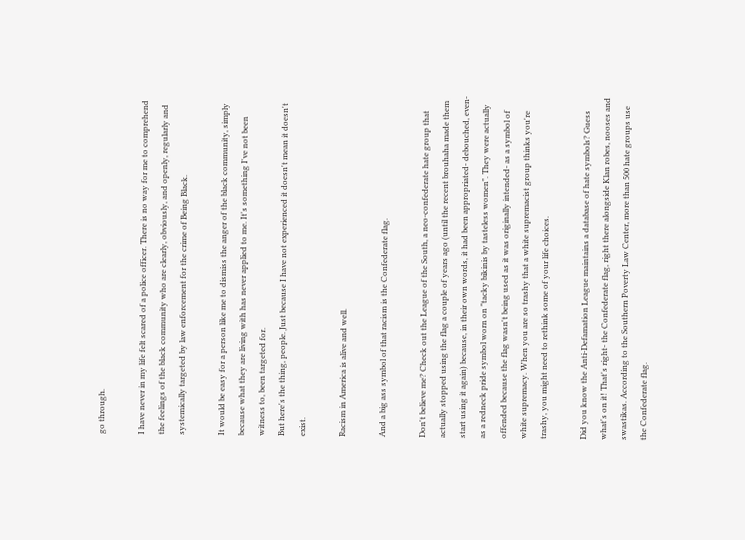go through.

I have never in my life felt scared of a police officer. There is no way for me to comprehend the feelings of the black community who are clearly, obviously, and openly, regularly and systemically targeted by law enforcement for the crime of Being Black.

It would be easy for a person like me to dismiss the anger of the black community, simply because what they are living with has never applied to me. It's something I've not been witness to, been targeted for.
But here's the thing, people. Just because I have not experienced it doesn't mean it doesn't exist.

Racism in America is alive and well.

And a big ass symbol of that racism is the Confederate flag.

Don't believe me? Check out the League of the South, a neo-confederate hate group that actually stopped using the flag a couple of years ago (until the recent brouhaha made them start using it again) because, in their own words, it had been appropriated- debouched, even- as a redneck pride symbol worn on "tacky bikinis by tasteless women". They were actually offended because the flag wasn't being used as it was originally intended- as a symbol of white supremacy. When you are so trashy that a white supremacist group thinks you're trashy, you might need to rethink some of your life choices.

Did you know the Anti-Defamation League maintains a database of hate symbols? Guess what's on it! That's right- the Confederate flag, right there alongside Klan robes, nooses and swastikas. According to the Southern Poverty Law Center, more than 500 hate groups use the Confederate flag.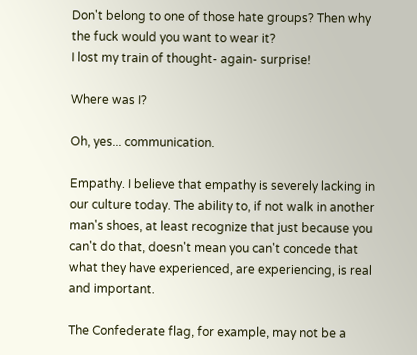Don't belong to one of those hate groups? Then why the fuck would you want to wear it?
I lost my train of thought- again- surprise!

Where was I?

Oh, yes... communication.

Empathy. I believe that empathy is severely lacking in our culture today. The ability to, if not walk in another man's shoes, at least recognize that just because you can't do that, doesn't mean you can't concede that what they have experienced, are experiencing, is real and important.

The Confederate flag, for example, may not be a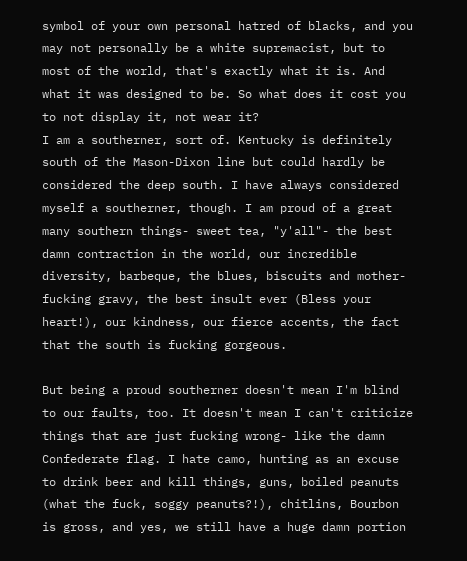symbol of your own personal hatred of blacks, and you may not personally be a white supremacist, but to most of the world, that's exactly what it is. And what it was designed to be. So what does it cost you to not display it, not wear it?
I am a southerner, sort of. Kentucky is definitely south of the Mason-Dixon line but could hardly be considered the deep south. I have always considered myself a southerner, though. I am proud of a great many southern things- sweet tea, "y'all"- the best damn contraction in the world, our incredible diversity, barbeque, the blues, biscuits and mother-fucking gravy, the best insult ever (Bless your heart!), our kindness, our fierce accents, the fact that the south is fucking gorgeous.

But being a proud southerner doesn't mean I'm blind to our faults, too. It doesn't mean I can't criticize things that are just fucking wrong- like the damn Confederate flag. I hate camo, hunting as an excuse to drink beer and kill things, guns, boiled peanuts (what the fuck, soggy peanuts?!), chitlins, Bourbon is gross, and yes, we still have a huge damn portion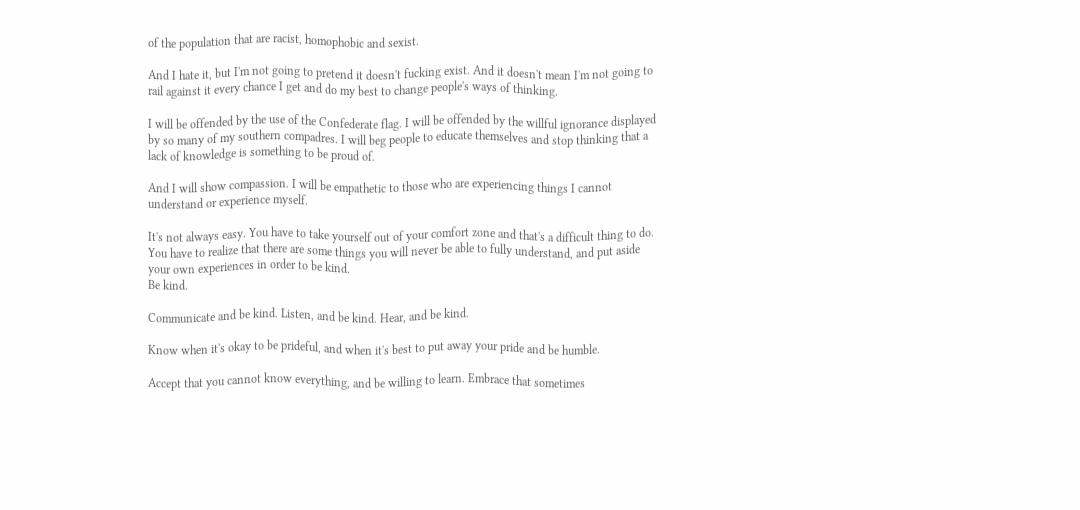of the population that are racist, homophobic and sexist.

And I hate it, but I'm not going to pretend it doesn't fucking exist. And it doesn't mean I'm not going to rail against it every chance I get and do my best to change people's ways of thinking.

I will be offended by the use of the Confederate flag. I will be offended by the willful ignorance displayed by so many of my southern compadres. I will beg people to educate themselves and stop thinking that a lack of knowledge is something to be proud of.

And I will show compassion. I will be empathetic to those who are experiencing things I cannot understand or experience myself.

It's not always easy. You have to take yourself out of your comfort zone and that's a difficult thing to do. You have to realize that there are some things you will never be able to fully understand, and put aside your own experiences in order to be kind.
Be kind.

Communicate and be kind. Listen, and be kind. Hear, and be kind.

Know when it's okay to be prideful, and when it's best to put away your pride and be humble.

Accept that you cannot know everything, and be willing to learn. Embrace that sometimes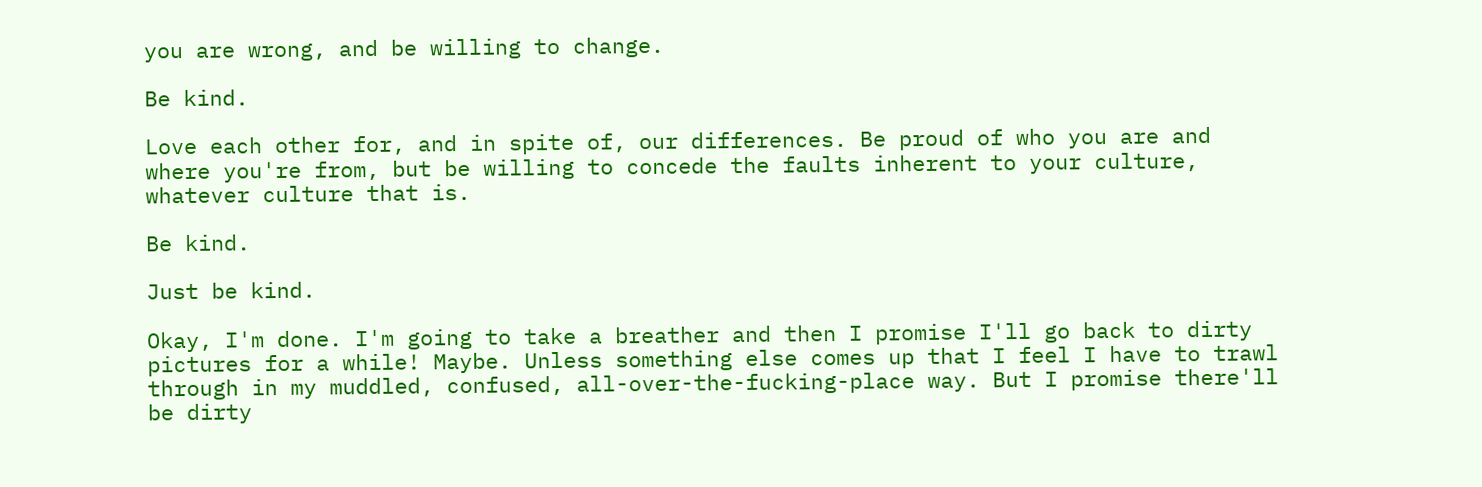you are wrong, and be willing to change.

Be kind.

Love each other for, and in spite of, our differences. Be proud of who you are and where you're from, but be willing to concede the faults inherent to your culture, whatever culture that is.

Be kind.

Just be kind.

Okay, I'm done. I'm going to take a breather and then I promise I'll go back to dirty pictures for a while! Maybe. Unless something else comes up that I feel I have to trawl through in my muddled, confused, all-over-the-fucking-place way. But I promise there'll be dirty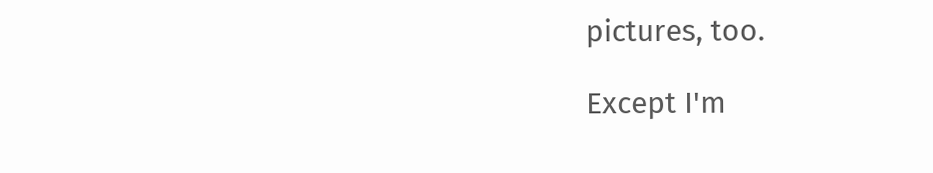pictures, too.

Except I'm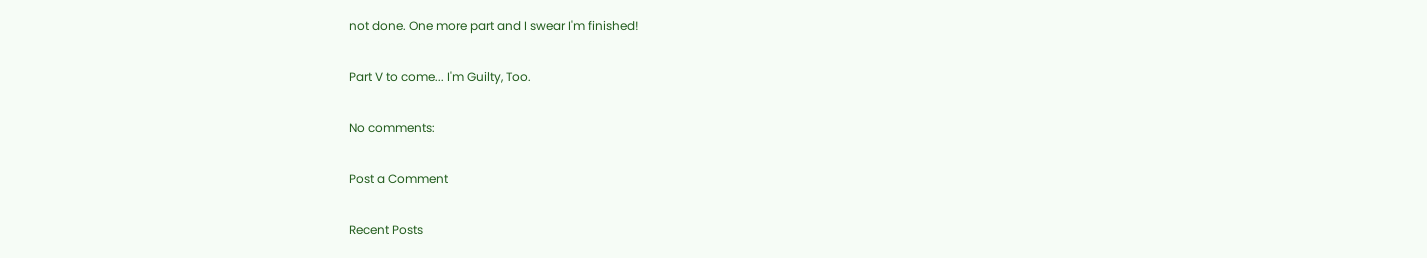not done. One more part and I swear I'm finished!

Part V to come... I'm Guilty, Too.

No comments:

Post a Comment

Recent Posts